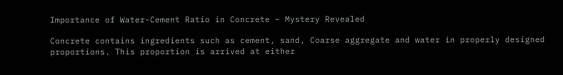Importance of Water-Cement Ratio in Concrete – Mystery Revealed

Concrete contains ingredients such as cement, sand, Coarse aggregate and water in properly designed proportions. This proportion is arrived at either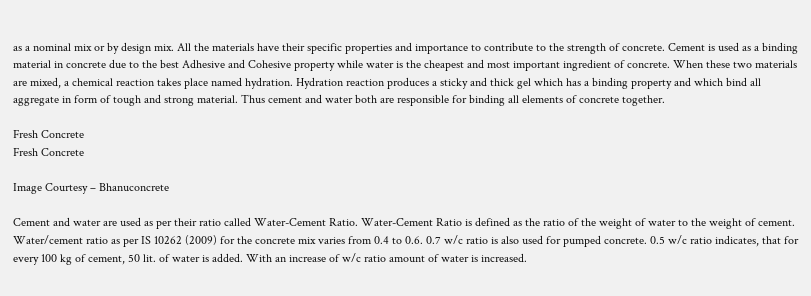as a nominal mix or by design mix. All the materials have their specific properties and importance to contribute to the strength of concrete. Cement is used as a binding material in concrete due to the best Adhesive and Cohesive property while water is the cheapest and most important ingredient of concrete. When these two materials are mixed, a chemical reaction takes place named hydration. Hydration reaction produces a sticky and thick gel which has a binding property and which bind all aggregate in form of tough and strong material. Thus cement and water both are responsible for binding all elements of concrete together.

Fresh Concrete
Fresh Concrete

Image Courtesy – Bhanuconcrete

Cement and water are used as per their ratio called Water-Cement Ratio. Water-Cement Ratio is defined as the ratio of the weight of water to the weight of cement. Water/cement ratio as per IS 10262 (2009) for the concrete mix varies from 0.4 to 0.6. 0.7 w/c ratio is also used for pumped concrete. 0.5 w/c ratio indicates, that for every 100 kg of cement, 50 lit. of water is added. With an increase of w/c ratio amount of water is increased.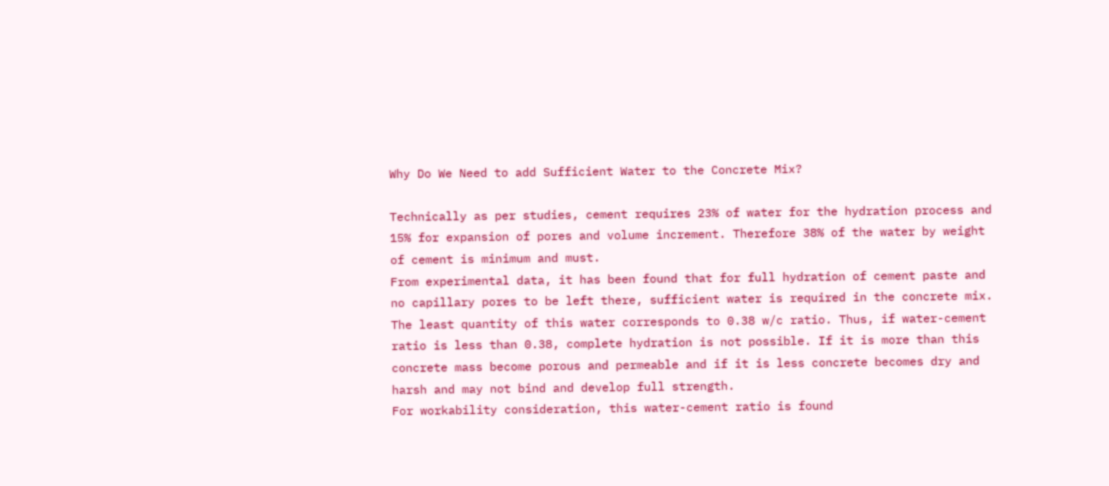Why Do We Need to add Sufficient Water to the Concrete Mix?

Technically as per studies, cement requires 23% of water for the hydration process and 15% for expansion of pores and volume increment. Therefore 38% of the water by weight of cement is minimum and must.
From experimental data, it has been found that for full hydration of cement paste and no capillary pores to be left there, sufficient water is required in the concrete mix. The least quantity of this water corresponds to 0.38 w/c ratio. Thus, if water-cement ratio is less than 0.38, complete hydration is not possible. If it is more than this concrete mass become porous and permeable and if it is less concrete becomes dry and harsh and may not bind and develop full strength.
For workability consideration, this water-cement ratio is found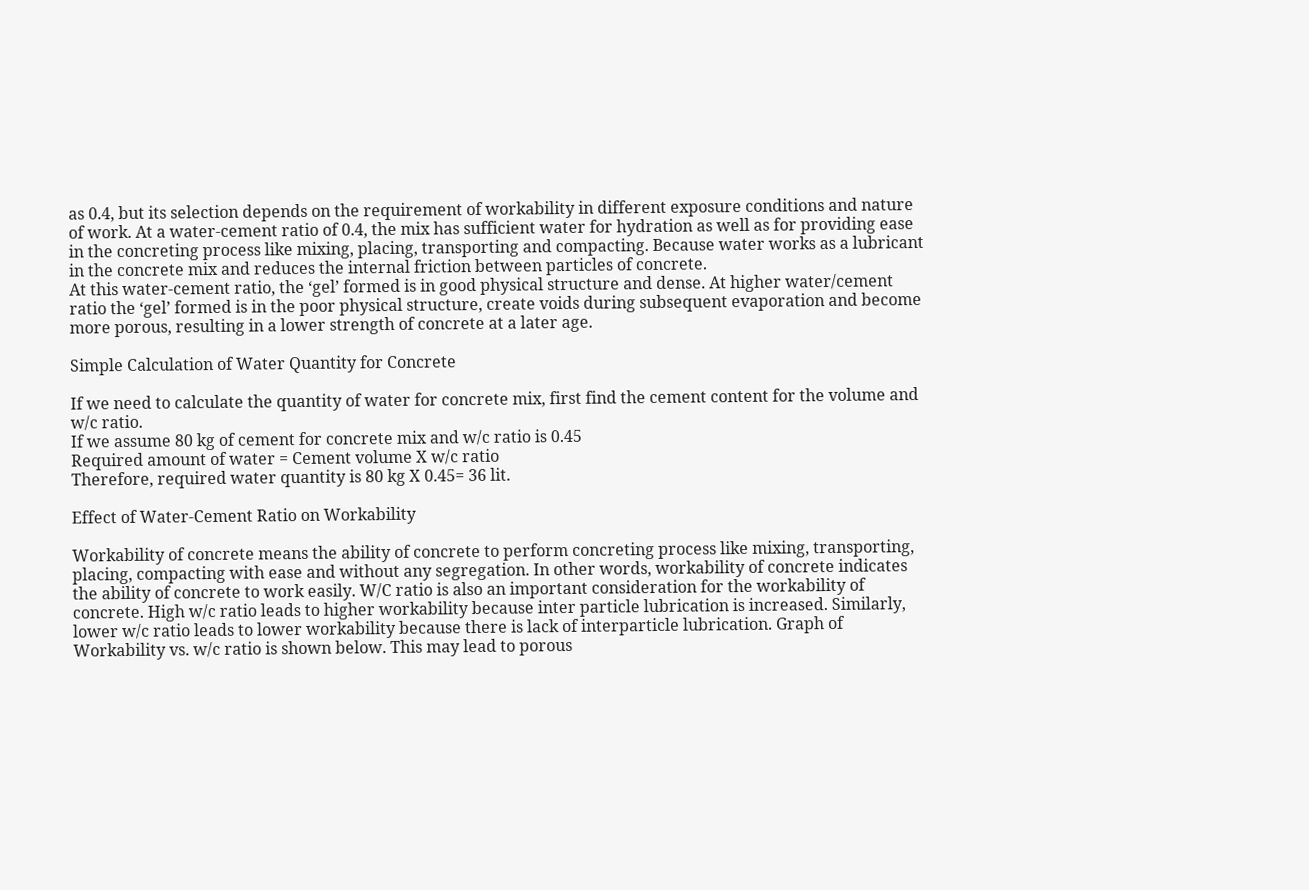as 0.4, but its selection depends on the requirement of workability in different exposure conditions and nature of work. At a water-cement ratio of 0.4, the mix has sufficient water for hydration as well as for providing ease in the concreting process like mixing, placing, transporting and compacting. Because water works as a lubricant in the concrete mix and reduces the internal friction between particles of concrete.
At this water-cement ratio, the ‘gel’ formed is in good physical structure and dense. At higher water/cement ratio the ‘gel’ formed is in the poor physical structure, create voids during subsequent evaporation and become more porous, resulting in a lower strength of concrete at a later age.

Simple Calculation of Water Quantity for Concrete

If we need to calculate the quantity of water for concrete mix, first find the cement content for the volume and w/c ratio.
If we assume 80 kg of cement for concrete mix and w/c ratio is 0.45
Required amount of water = Cement volume X w/c ratio
Therefore, required water quantity is 80 kg X 0.45= 36 lit.

Effect of Water-Cement Ratio on Workability

Workability of concrete means the ability of concrete to perform concreting process like mixing, transporting, placing, compacting with ease and without any segregation. In other words, workability of concrete indicates the ability of concrete to work easily. W/C ratio is also an important consideration for the workability of concrete. High w/c ratio leads to higher workability because inter particle lubrication is increased. Similarly, lower w/c ratio leads to lower workability because there is lack of interparticle lubrication. Graph of Workability vs. w/c ratio is shown below. This may lead to porous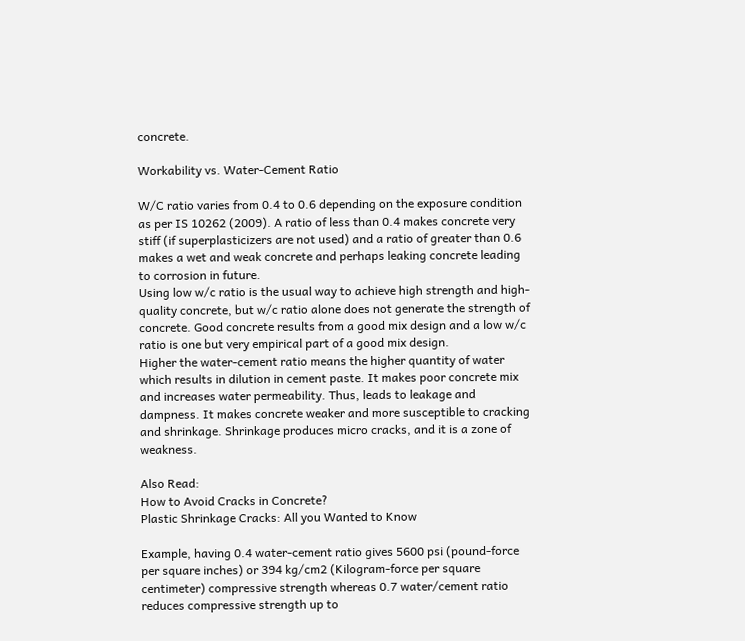concrete.

Workability vs. Water-Cement Ratio

W/C ratio varies from 0.4 to 0.6 depending on the exposure condition as per IS 10262 (2009). A ratio of less than 0.4 makes concrete very stiff (if superplasticizers are not used) and a ratio of greater than 0.6 makes a wet and weak concrete and perhaps leaking concrete leading to corrosion in future.
Using low w/c ratio is the usual way to achieve high strength and high-quality concrete, but w/c ratio alone does not generate the strength of concrete. Good concrete results from a good mix design and a low w/c ratio is one but very empirical part of a good mix design.
Higher the water-cement ratio means the higher quantity of water which results in dilution in cement paste. It makes poor concrete mix and increases water permeability. Thus, leads to leakage and dampness. It makes concrete weaker and more susceptible to cracking and shrinkage. Shrinkage produces micro cracks, and it is a zone of weakness.

Also Read:
How to Avoid Cracks in Concrete?
Plastic Shrinkage Cracks: All you Wanted to Know

Example, having 0.4 water-cement ratio gives 5600 psi (pound-force per square inches) or 394 kg/cm2 (Kilogram-force per square centimeter) compressive strength whereas 0.7 water/cement ratio reduces compressive strength up to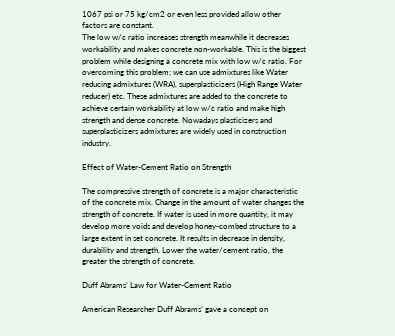1067 psi or 75 kg/cm2 or even less provided allow other factors are constant.
The low w/c ratio increases strength meanwhile it decreases workability and makes concrete non-workable. This is the biggest problem while designing a concrete mix with low w/c ratio. For overcoming this problem; we can use admixtures like Water reducing admixtures (WRA), superplasticizers (High Range Water reducer) etc. These admixtures are added to the concrete to achieve certain workability at low w/c ratio and make high strength and dense concrete. Nowadays plasticizers and superplasticizers admixtures are widely used in construction industry.

Effect of Water-Cement Ratio on Strength

The compressive strength of concrete is a major characteristic of the concrete mix. Change in the amount of water changes the strength of concrete. If water is used in more quantity, it may develop more voids and develop honey-combed structure to a large extent in set concrete. It results in decrease in density, durability and strength. Lower the water/cement ratio, the greater the strength of concrete.

Duff Abrams’ Law for Water-Cement Ratio

American Researcher Duff Abrams’ gave a concept on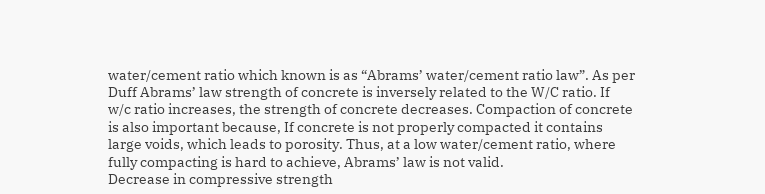water/cement ratio which known is as “Abrams’ water/cement ratio law”. As per Duff Abrams’ law strength of concrete is inversely related to the W/C ratio. If w/c ratio increases, the strength of concrete decreases. Compaction of concrete is also important because, If concrete is not properly compacted it contains large voids, which leads to porosity. Thus, at a low water/cement ratio, where fully compacting is hard to achieve, Abrams’ law is not valid.
Decrease in compressive strength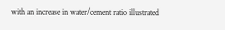with an increase in water/cement ratio illustrated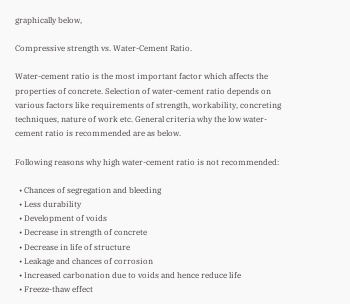graphically below,

Compressive strength vs. Water-Cement Ratio.

Water-cement ratio is the most important factor which affects the properties of concrete. Selection of water-cement ratio depends on various factors like requirements of strength, workability, concreting techniques, nature of work etc. General criteria why the low water-cement ratio is recommended are as below.

Following reasons why high water-cement ratio is not recommended:

  • Chances of segregation and bleeding
  • Less durability
  • Development of voids
  • Decrease in strength of concrete
  • Decrease in life of structure
  • Leakage and chances of corrosion
  • Increased carbonation due to voids and hence reduce life
  • Freeze-thaw effect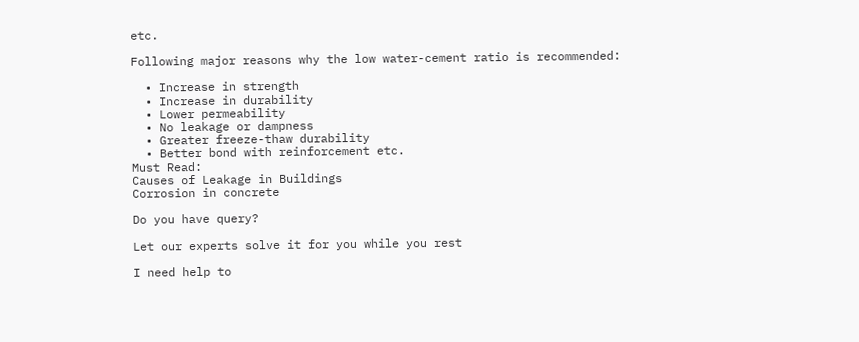etc.

Following major reasons why the low water-cement ratio is recommended:

  • Increase in strength
  • Increase in durability
  • Lower permeability
  • No leakage or dampness
  • Greater freeze-thaw durability
  • Better bond with reinforcement etc.
Must Read:
Causes of Leakage in Buildings
Corrosion in concrete

Do you have query?

Let our experts solve it for you while you rest

I need help to